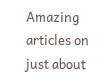Amazing articles on just about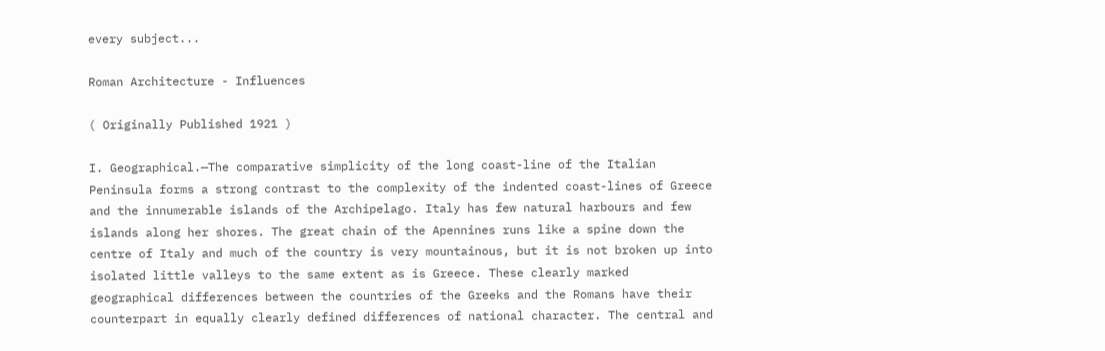every subject...

Roman Architecture - Influences

( Originally Published 1921 )

I. Geographical.—The comparative simplicity of the long coast-line of the Italian Peninsula forms a strong contrast to the complexity of the indented coast-lines of Greece and the innumerable islands of the Archipelago. Italy has few natural harbours and few islands along her shores. The great chain of the Apennines runs like a spine down the centre of Italy and much of the country is very mountainous, but it is not broken up into isolated little valleys to the same extent as is Greece. These clearly marked geographical differences between the countries of the Greeks and the Romans have their counterpart in equally clearly defined differences of national character. The central and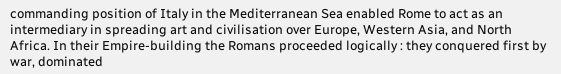commanding position of Italy in the Mediterranean Sea enabled Rome to act as an intermediary in spreading art and civilisation over Europe, Western Asia, and North Africa. In their Empire-building the Romans proceeded logically : they conquered first by war, dominated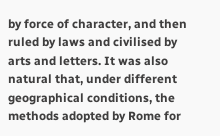by force of character, and then ruled by laws and civilised by arts and letters. It was also natural that, under different geographical conditions, the methods adopted by Rome for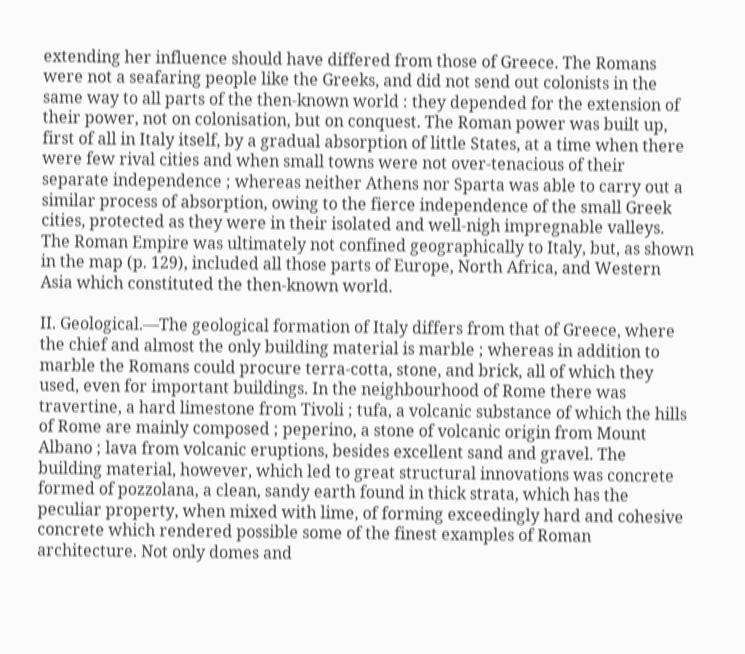extending her influence should have differed from those of Greece. The Romans were not a seafaring people like the Greeks, and did not send out colonists in the same way to all parts of the then-known world : they depended for the extension of their power, not on colonisation, but on conquest. The Roman power was built up, first of all in Italy itself, by a gradual absorption of little States, at a time when there were few rival cities and when small towns were not over-tenacious of their separate independence ; whereas neither Athens nor Sparta was able to carry out a similar process of absorption, owing to the fierce independence of the small Greek cities, protected as they were in their isolated and well-nigh impregnable valleys. The Roman Empire was ultimately not confined geographically to Italy, but, as shown in the map (p. 129), included all those parts of Europe, North Africa, and Western Asia which constituted the then-known world.

II. Geological.—The geological formation of Italy differs from that of Greece, where the chief and almost the only building material is marble ; whereas in addition to marble the Romans could procure terra-cotta, stone, and brick, all of which they used, even for important buildings. In the neighbourhood of Rome there was travertine, a hard limestone from Tivoli ; tufa, a volcanic substance of which the hills of Rome are mainly composed ; peperino, a stone of volcanic origin from Mount Albano ; lava from volcanic eruptions, besides excellent sand and gravel. The building material, however, which led to great structural innovations was concrete formed of pozzolana, a clean, sandy earth found in thick strata, which has the peculiar property, when mixed with lime, of forming exceedingly hard and cohesive concrete which rendered possible some of the finest examples of Roman architecture. Not only domes and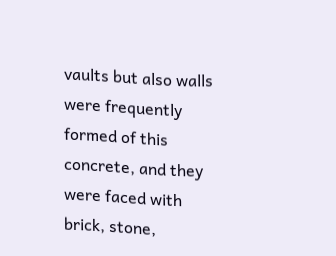vaults but also walls were frequently formed of this concrete, and they were faced with brick, stone,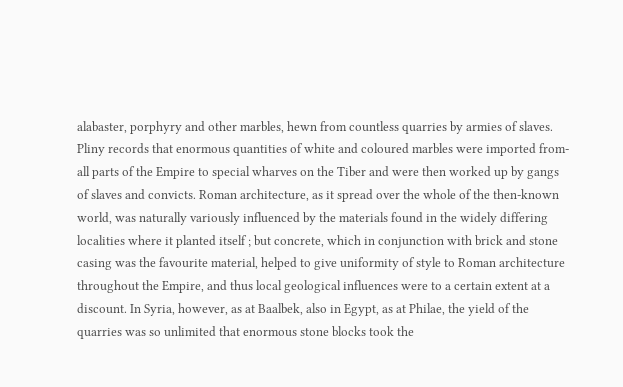alabaster, porphyry and other marbles, hewn from countless quarries by armies of slaves. Pliny records that enormous quantities of white and coloured marbles were imported from- all parts of the Empire to special wharves on the Tiber and were then worked up by gangs of slaves and convicts. Roman architecture, as it spread over the whole of the then-known world, was naturally variously influenced by the materials found in the widely differing localities where it planted itself ; but concrete, which in conjunction with brick and stone casing was the favourite material, helped to give uniformity of style to Roman architecture throughout the Empire, and thus local geological influences were to a certain extent at a discount. In Syria, however, as at Baalbek, also in Egypt, as at Philae, the yield of the quarries was so unlimited that enormous stone blocks took the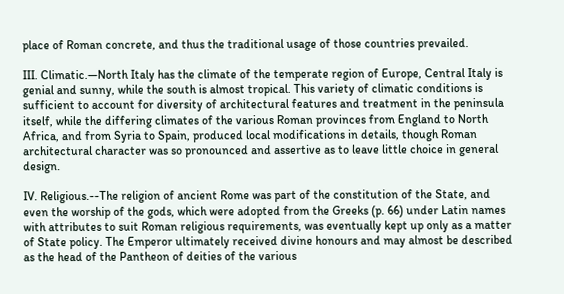place of Roman concrete, and thus the traditional usage of those countries prevailed.

III. Climatic.—North Italy has the climate of the temperate region of Europe, Central Italy is genial and sunny, while the south is almost tropical. This variety of climatic conditions is sufficient to account for diversity of architectural features and treatment in the peninsula itself, while the differing climates of the various Roman provinces from England to North Africa, and from Syria to Spain, produced local modifications in details, though Roman architectural character was so pronounced and assertive as to leave little choice in general design.

IV. Religious.--The religion of ancient Rome was part of the constitution of the State, and even the worship of the gods, which were adopted from the Greeks (p. 66) under Latin names with attributes to suit Roman religious requirements, was eventually kept up only as a matter of State policy. The Emperor ultimately received divine honours and may almost be described as the head of the Pantheon of deities of the various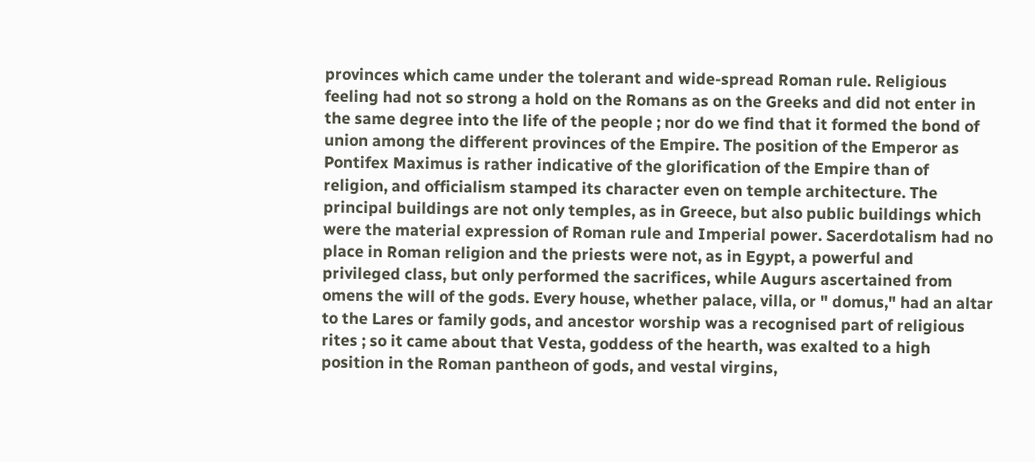provinces which came under the tolerant and wide-spread Roman rule. Religious feeling had not so strong a hold on the Romans as on the Greeks and did not enter in the same degree into the life of the people ; nor do we find that it formed the bond of union among the different provinces of the Empire. The position of the Emperor as Pontifex Maximus is rather indicative of the glorification of the Empire than of religion, and officialism stamped its character even on temple architecture. The principal buildings are not only temples, as in Greece, but also public buildings which were the material expression of Roman rule and Imperial power. Sacerdotalism had no place in Roman religion and the priests were not, as in Egypt, a powerful and privileged class, but only performed the sacrifices, while Augurs ascertained from omens the will of the gods. Every house, whether palace, villa, or " domus," had an altar to the Lares or family gods, and ancestor worship was a recognised part of religious rites ; so it came about that Vesta, goddess of the hearth, was exalted to a high position in the Roman pantheon of gods, and vestal virgins,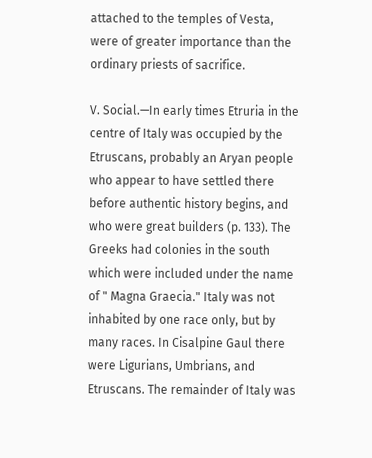attached to the temples of Vesta, were of greater importance than the ordinary priests of sacrifice.

V. Social.—In early times Etruria in the centre of Italy was occupied by the Etruscans, probably an Aryan people who appear to have settled there before authentic history begins, and who were great builders (p. 133). The Greeks had colonies in the south which were included under the name of " Magna Graecia." Italy was not inhabited by one race only, but by many races. In Cisalpine Gaul there were Ligurians, Umbrians, and Etruscans. The remainder of Italy was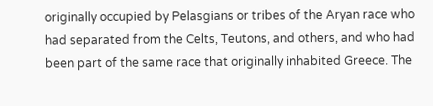originally occupied by Pelasgians or tribes of the Aryan race who had separated from the Celts, Teutons, and others, and who had been part of the same race that originally inhabited Greece. The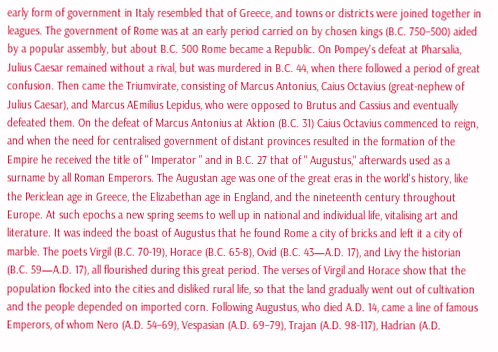early form of government in Italy resembled that of Greece, and towns or districts were joined together in leagues. The government of Rome was at an early period carried on by chosen kings (B.C. 750–500) aided by a popular assembly, but about B.C. 500 Rome became a Republic. On Pompey's defeat at Pharsalia, Julius Caesar remained without a rival, but was murdered in B.C. 44, when there followed a period of great confusion. Then came the Triumvirate, consisting of Marcus Antonius, Caius Octavius (great-nephew of Julius Caesar), and Marcus AEmilius Lepidus, who were opposed to Brutus and Cassius and eventually defeated them. On the defeat of Marcus Antonius at Aktion (B.C. 31) Caius Octavius commenced to reign, and when the need for centralised government of distant provinces resulted in the formation of the Empire he received the title of " Imperator " and in B.C. 27 that of " Augustus," afterwards used as a surname by all Roman Emperors. The Augustan age was one of the great eras in the world's history, like the Periclean age in Greece, the Elizabethan age in England, and the nineteenth century throughout Europe. At such epochs a new spring seems to well up in national and individual life, vitalising art and literature. It was indeed the boast of Augustus that he found Rome a city of bricks and left it a city of marble. The poets Virgil (B.C. 70-19), Horace (B.C. 65-8), Ovid (B.C. 43—A.D. 17), and Livy the historian (B.C. 59—A.D. 17), all flourished during this great period. The verses of Virgil and Horace show that the population flocked into the cities and disliked rural life, so that the land gradually went out of cultivation and the people depended on imported corn. Following Augustus, who died A.D. 14, came a line of famous Emperors, of whom Nero (A.D. 54–69), Vespasian (A.D. 69–79), Trajan (A.D. 98-117), Hadrian (A.D.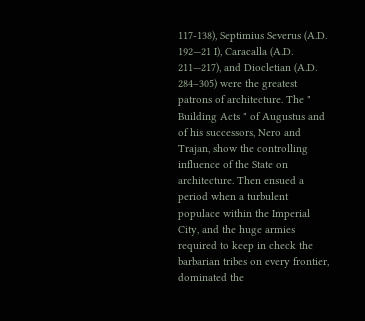117-138), Septimius Severus (A.D. 192—21 I), Caracalla (A.D. 211—217), and Diocletian (A.D. 284–305) were the greatest patrons of architecture. The " Building Acts " of Augustus and of his successors, Nero and Trajan, show the controlling influence of the State on architecture. Then ensued a period when a turbulent populace within the Imperial City, and the huge armies required to keep in check the barbarian tribes on every frontier, dominated the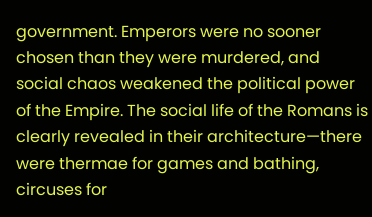government. Emperors were no sooner chosen than they were murdered, and social chaos weakened the political power of the Empire. The social life of the Romans is clearly revealed in their architecture—there were thermae for games and bathing, circuses for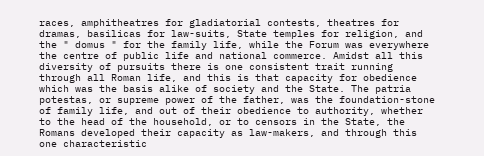races, amphitheatres for gladiatorial contests, theatres for dramas, basilicas for law-suits, State temples for religion, and the " domus " for the family life, while the Forum was everywhere the centre of public life and national commerce. Amidst all this diversity of pursuits there is one consistent trait running through all Roman life, and this is that capacity for obedience which was the basis alike of society and the State. The patria potestas, or supreme power of the father, was the foundation-stone of family life, and out of their obedience to authority, whether to the head of the household, or to censors in the State, the Romans developed their capacity as law-makers, and through this one characteristic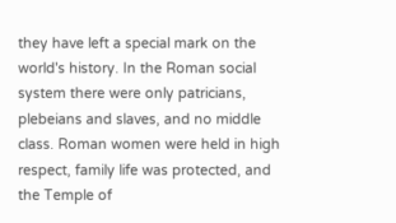they have left a special mark on the world's history. In the Roman social system there were only patricians, plebeians and slaves, and no middle class. Roman women were held in high respect, family life was protected, and the Temple of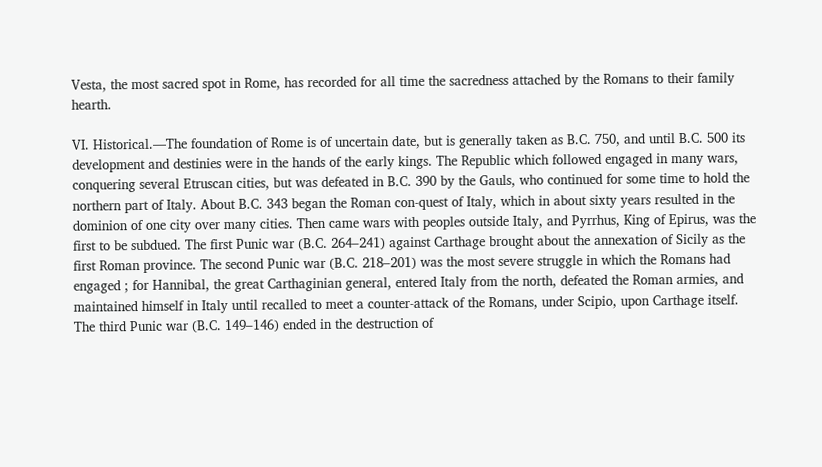Vesta, the most sacred spot in Rome, has recorded for all time the sacredness attached by the Romans to their family hearth.

VI. Historical.—The foundation of Rome is of uncertain date, but is generally taken as B.C. 750, and until B.C. 500 its development and destinies were in the hands of the early kings. The Republic which followed engaged in many wars, conquering several Etruscan cities, but was defeated in B.C. 390 by the Gauls, who continued for some time to hold the northern part of Italy. About B.C. 343 began the Roman con-quest of Italy, which in about sixty years resulted in the dominion of one city over many cities. Then came wars with peoples outside Italy, and Pyrrhus, King of Epirus, was the first to be subdued. The first Punic war (B.C. 264–241) against Carthage brought about the annexation of Sicily as the first Roman province. The second Punic war (B.C. 218–201) was the most severe struggle in which the Romans had engaged ; for Hannibal, the great Carthaginian general, entered Italy from the north, defeated the Roman armies, and maintained himself in Italy until recalled to meet a counter-attack of the Romans, under Scipio, upon Carthage itself. The third Punic war (B.C. 149–146) ended in the destruction of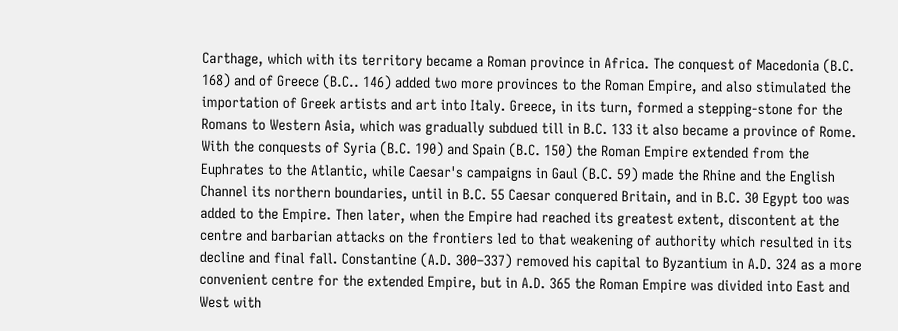Carthage, which with its territory became a Roman province in Africa. The conquest of Macedonia (B.C. 168) and of Greece (B.C.. 146) added two more provinces to the Roman Empire, and also stimulated the importation of Greek artists and art into Italy. Greece, in its turn, formed a stepping-stone for the Romans to Western Asia, which was gradually subdued till in B.C. 133 it also became a province of Rome. With the conquests of Syria (B.C. 190) and Spain (B.C. 150) the Roman Empire extended from the Euphrates to the Atlantic, while Caesar's campaigns in Gaul (B.C. 59) made the Rhine and the English Channel its northern boundaries, until in B.C. 55 Caesar conquered Britain, and in B.C. 30 Egypt too was added to the Empire. Then later, when the Empire had reached its greatest extent, discontent at the centre and barbarian attacks on the frontiers led to that weakening of authority which resulted in its decline and final fall. Constantine (A.D. 300–337) removed his capital to Byzantium in A.D. 324 as a more convenient centre for the extended Empire, but in A.D. 365 the Roman Empire was divided into East and West with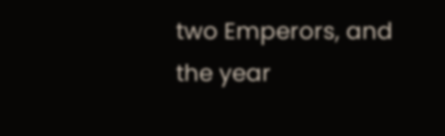two Emperors, and the year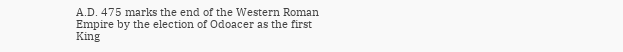A.D. 475 marks the end of the Western Roman Empire by the election of Odoacer as the first King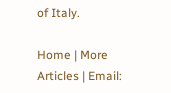of Italy.

Home | More Articles | Email: